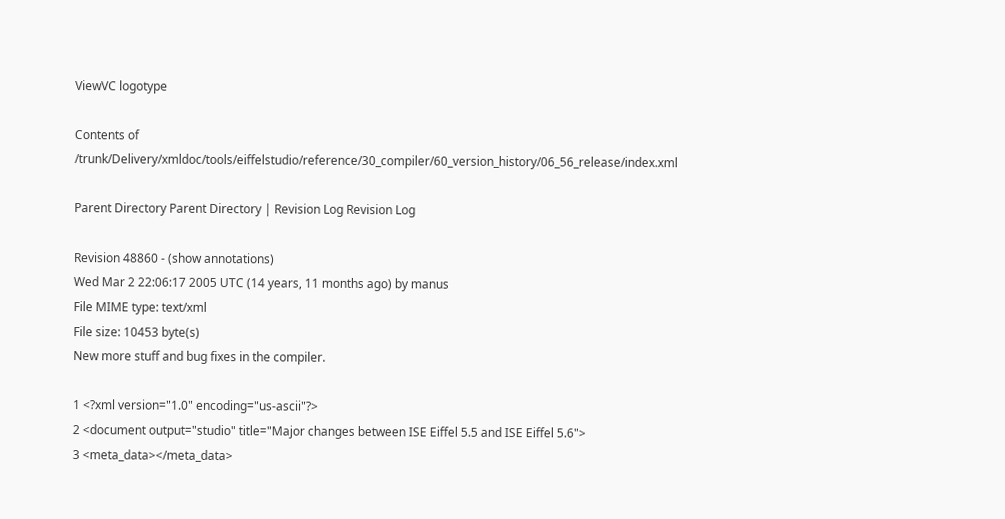ViewVC logotype

Contents of /trunk/Delivery/xmldoc/tools/eiffelstudio/reference/30_compiler/60_version_history/06_56_release/index.xml

Parent Directory Parent Directory | Revision Log Revision Log

Revision 48860 - (show annotations)
Wed Mar 2 22:06:17 2005 UTC (14 years, 11 months ago) by manus
File MIME type: text/xml
File size: 10453 byte(s)
New more stuff and bug fixes in the compiler.

1 <?xml version="1.0" encoding="us-ascii"?>
2 <document output="studio" title="Major changes between ISE Eiffel 5.5 and ISE Eiffel 5.6">
3 <meta_data></meta_data>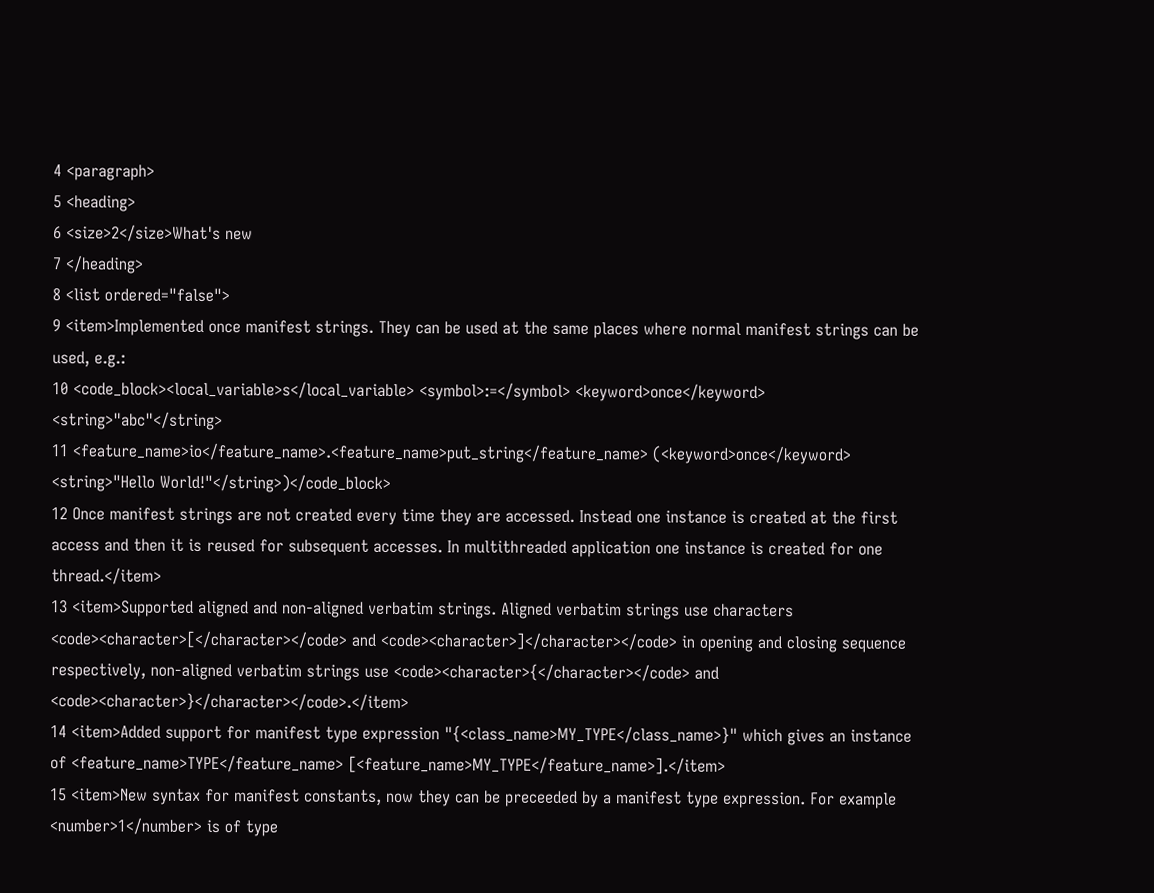4 <paragraph>
5 <heading>
6 <size>2</size>What's new
7 </heading>
8 <list ordered="false">
9 <item>Implemented once manifest strings. They can be used at the same places where normal manifest strings can be used, e.g.:
10 <code_block><local_variable>s</local_variable> <symbol>:=</symbol> <keyword>once</keyword> <string>"abc"</string>
11 <feature_name>io</feature_name>.<feature_name>put_string</feature_name> (<keyword>once</keyword> <string>"Hello World!"</string>)</code_block>
12 Once manifest strings are not created every time they are accessed. Instead one instance is created at the first access and then it is reused for subsequent accesses. In multithreaded application one instance is created for one thread.</item>
13 <item>Supported aligned and non-aligned verbatim strings. Aligned verbatim strings use characters <code><character>[</character></code> and <code><character>]</character></code> in opening and closing sequence respectively, non-aligned verbatim strings use <code><character>{</character></code> and <code><character>}</character></code>.</item>
14 <item>Added support for manifest type expression "{<class_name>MY_TYPE</class_name>}" which gives an instance of <feature_name>TYPE</feature_name> [<feature_name>MY_TYPE</feature_name>].</item>
15 <item>New syntax for manifest constants, now they can be preceeded by a manifest type expression. For example <number>1</number> is of type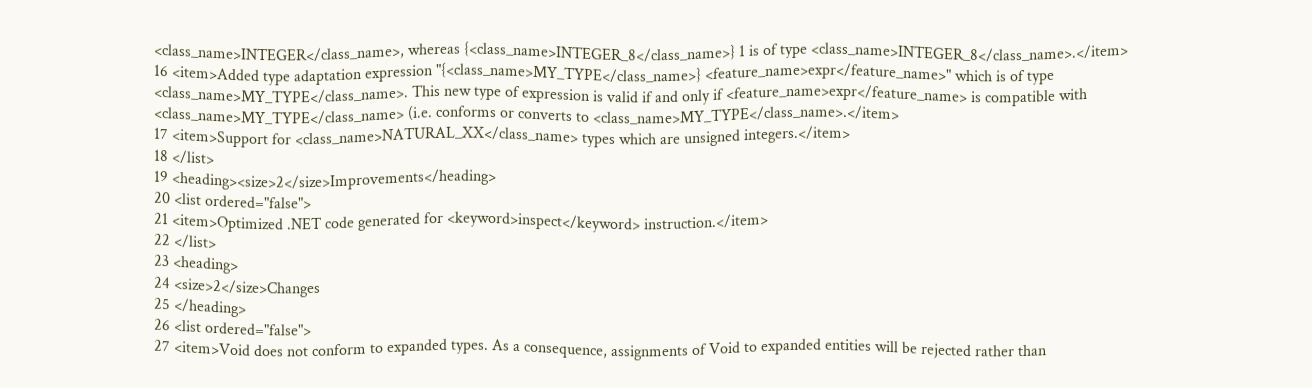<class_name>INTEGER</class_name>, whereas {<class_name>INTEGER_8</class_name>} 1 is of type <class_name>INTEGER_8</class_name>.</item>
16 <item>Added type adaptation expression "{<class_name>MY_TYPE</class_name>} <feature_name>expr</feature_name>" which is of type <class_name>MY_TYPE</class_name>. This new type of expression is valid if and only if <feature_name>expr</feature_name> is compatible with <class_name>MY_TYPE</class_name> (i.e. conforms or converts to <class_name>MY_TYPE</class_name>.</item>
17 <item>Support for <class_name>NATURAL_XX</class_name> types which are unsigned integers.</item>
18 </list>
19 <heading><size>2</size>Improvements</heading>
20 <list ordered="false">
21 <item>Optimized .NET code generated for <keyword>inspect</keyword> instruction.</item>
22 </list>
23 <heading>
24 <size>2</size>Changes
25 </heading>
26 <list ordered="false">
27 <item>Void does not conform to expanded types. As a consequence, assignments of Void to expanded entities will be rejected rather than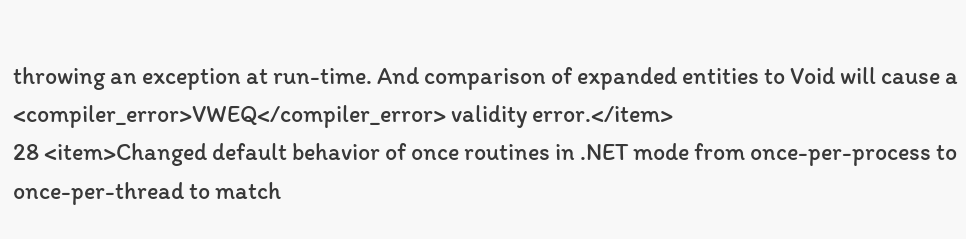throwing an exception at run-time. And comparison of expanded entities to Void will cause a <compiler_error>VWEQ</compiler_error> validity error.</item>
28 <item>Changed default behavior of once routines in .NET mode from once-per-process to once-per-thread to match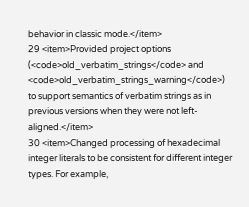behavior in classic mode.</item>
29 <item>Provided project options (<code>old_verbatim_strings</code> and <code>old_verbatim_strings_warning</code>) to support semantics of verbatim strings as in previous versions when they were not left-aligned.</item>
30 <item>Changed processing of hexadecimal integer literals to be consistent for different integer types. For example,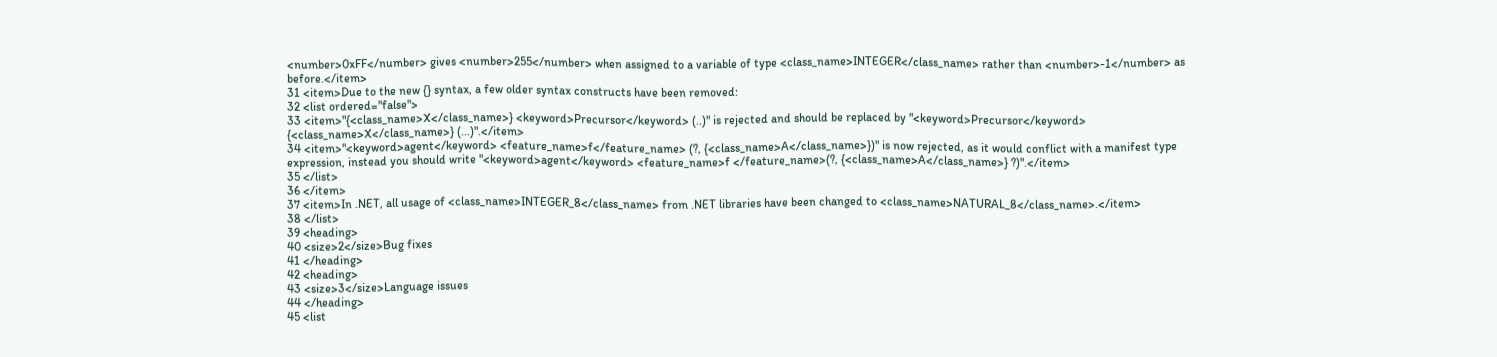<number>0xFF</number> gives <number>255</number> when assigned to a variable of type <class_name>INTEGER</class_name> rather than <number>-1</number> as before.</item>
31 <item>Due to the new {} syntax, a few older syntax constructs have been removed:
32 <list ordered="false">
33 <item>"{<class_name>X</class_name>} <keyword>Precursor</keyword> (..)" is rejected and should be replaced by "<keyword>Precursor</keyword> {<class_name>X</class_name>} (...)".</item>
34 <item>"<keyword>agent</keyword> <feature_name>f</feature_name> (?, {<class_name>A</class_name>})" is now rejected, as it would conflict with a manifest type expression, instead you should write "<keyword>agent</keyword> <feature_name>f </feature_name>(?, {<class_name>A</class_name>} ?)".</item>
35 </list>
36 </item>
37 <item>In .NET, all usage of <class_name>INTEGER_8</class_name> from .NET libraries have been changed to <class_name>NATURAL_8</class_name>.</item>
38 </list>
39 <heading>
40 <size>2</size>Bug fixes
41 </heading>
42 <heading>
43 <size>3</size>Language issues
44 </heading>
45 <list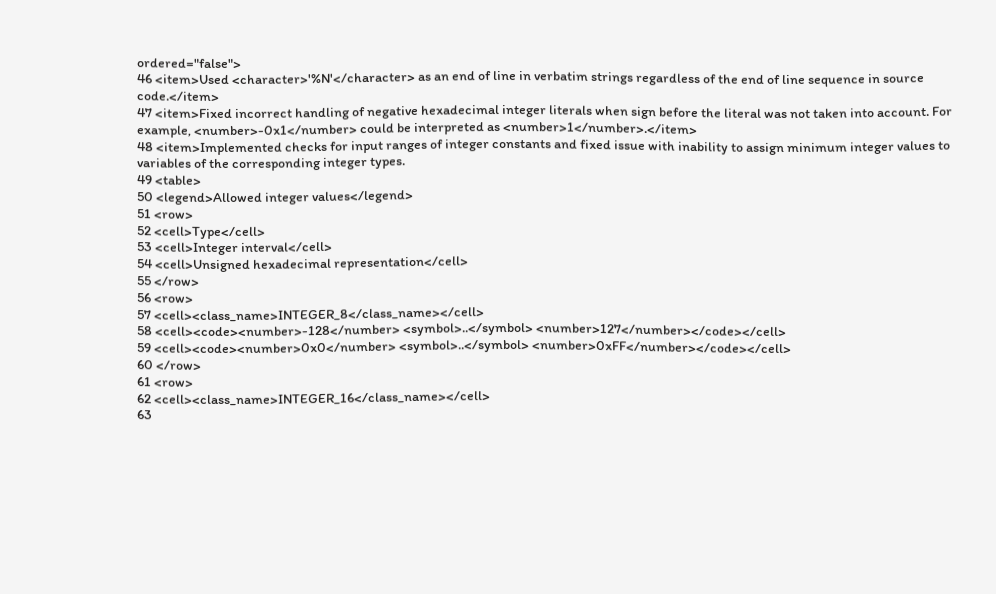ordered="false">
46 <item>Used <character>'%N'</character> as an end of line in verbatim strings regardless of the end of line sequence in source code.</item>
47 <item>Fixed incorrect handling of negative hexadecimal integer literals when sign before the literal was not taken into account. For example, <number>-0x1</number> could be interpreted as <number>1</number>.</item>
48 <item>Implemented checks for input ranges of integer constants and fixed issue with inability to assign minimum integer values to variables of the corresponding integer types.
49 <table>
50 <legend>Allowed integer values</legend>
51 <row>
52 <cell>Type</cell>
53 <cell>Integer interval</cell>
54 <cell>Unsigned hexadecimal representation</cell>
55 </row>
56 <row>
57 <cell><class_name>INTEGER_8</class_name></cell>
58 <cell><code><number>-128</number> <symbol>..</symbol> <number>127</number></code></cell>
59 <cell><code><number>0x0</number> <symbol>..</symbol> <number>0xFF</number></code></cell>
60 </row>
61 <row>
62 <cell><class_name>INTEGER_16</class_name></cell>
63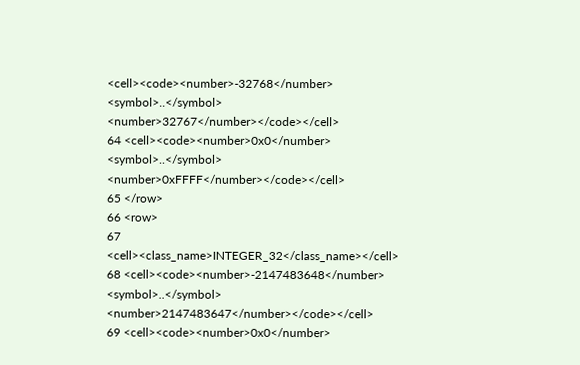<cell><code><number>-32768</number> <symbol>..</symbol> <number>32767</number></code></cell>
64 <cell><code><number>0x0</number> <symbol>..</symbol> <number>0xFFFF</number></code></cell>
65 </row>
66 <row>
67 <cell><class_name>INTEGER_32</class_name></cell>
68 <cell><code><number>-2147483648</number> <symbol>..</symbol> <number>2147483647</number></code></cell>
69 <cell><code><number>0x0</number>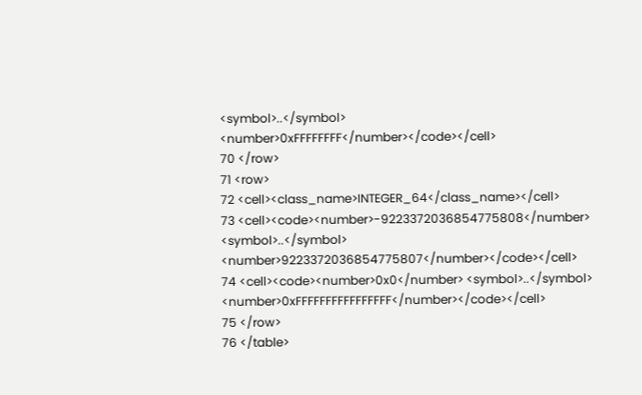<symbol>..</symbol> <number>0xFFFFFFFF</number></code></cell>
70 </row>
71 <row>
72 <cell><class_name>INTEGER_64</class_name></cell>
73 <cell><code><number>-9223372036854775808</number> <symbol>..</symbol> <number>9223372036854775807</number></code></cell>
74 <cell><code><number>0x0</number> <symbol>..</symbol> <number>0xFFFFFFFFFFFFFFFF</number></code></cell>
75 </row>
76 </table>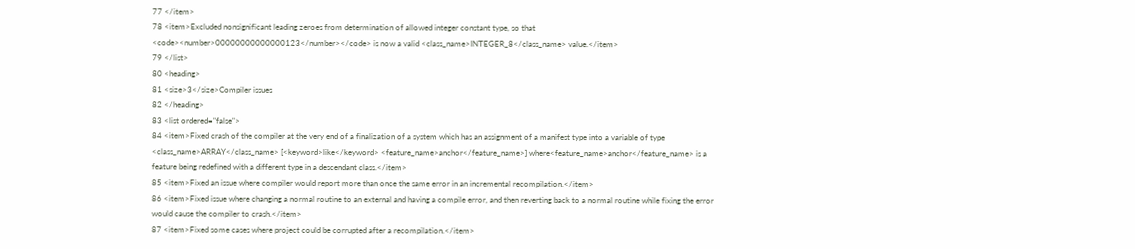77 </item>
78 <item>Excluded nonsignificant leading zeroes from determination of allowed integer constant type, so that <code><number>00000000000000123</number></code> is now a valid <class_name>INTEGER_8</class_name> value.</item>
79 </list>
80 <heading>
81 <size>3</size>Compiler issues
82 </heading>
83 <list ordered="false">
84 <item>Fixed crash of the compiler at the very end of a finalization of a system which has an assignment of a manifest type into a variable of type <class_name>ARRAY</class_name> [<keyword>like</keyword> <feature_name>anchor</feature_name>] where<feature_name>anchor</feature_name> is a feature being redefined with a different type in a descendant class.</item>
85 <item>Fixed an issue where compiler would report more than once the same error in an incremental recompilation.</item>
86 <item>Fixed issue where changing a normal routine to an external and having a compile error, and then reverting back to a normal routine while fixing the error would cause the compiler to crash.</item>
87 <item>Fixed some cases where project could be corrupted after a recompilation.</item>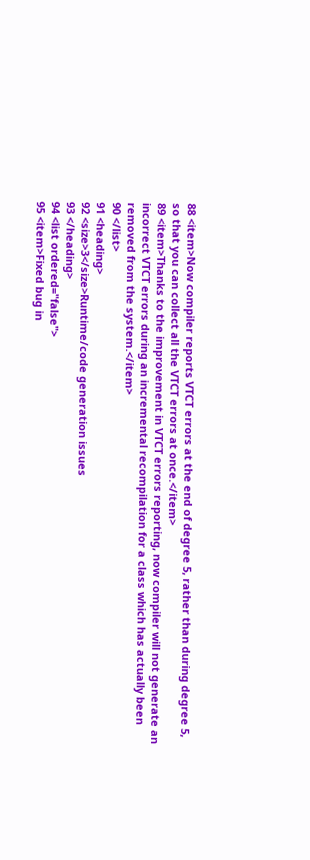88 <item>Now compiler reports VTCT errors at the end of degree 5, rather than during degree 5, so that you can collect all the VTCT errors at once.</item>
89 <item>Thanks to the improvement in VTCT errors reporting, now compiler will not generate an incorrect VTCT errors during an incremental recompilation for a class which has actually been removed from the system.</item>
90 </list>
91 <heading>
92 <size>3</size>Runtime/code generation issues
93 </heading>
94 <list ordered="false">
95 <item>Fixed bug in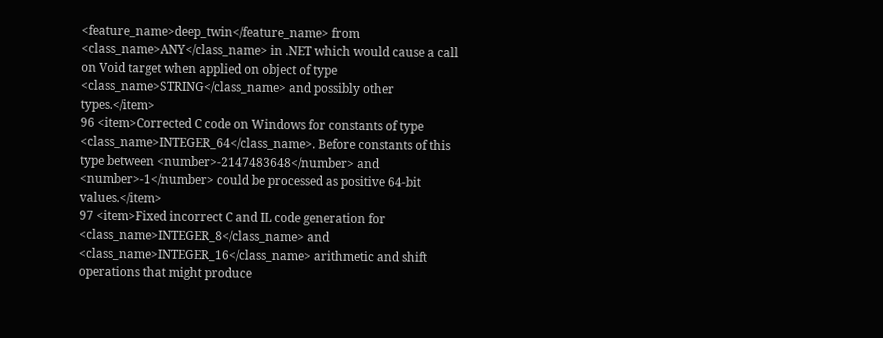<feature_name>deep_twin</feature_name> from <class_name>ANY</class_name> in .NET which would cause a call on Void target when applied on object of type <class_name>STRING</class_name> and possibly other types.</item>
96 <item>Corrected C code on Windows for constants of type <class_name>INTEGER_64</class_name>. Before constants of this type between <number>-2147483648</number> and <number>-1</number> could be processed as positive 64-bit values.</item>
97 <item>Fixed incorrect C and IL code generation for <class_name>INTEGER_8</class_name> and <class_name>INTEGER_16</class_name> arithmetic and shift operations that might produce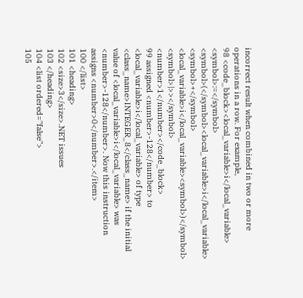incorrect result when combined in two or more operations in a row. For example,
98 <code_block><local_variable>i</local_variable> <symbol>:=</symbol> <symbol>(</symbol><local_variable>i</local_variable> <symbol>+</symbol> <local_variable>i</local_variable><symbol>)</symbol> <symbol>|>></symbol> <number>1</number></code_block>
99 assigned <number>-128</number> to <local_variable>i</local_variable> of type <class_name>INTEGER_8</class_name> if the initial value of <local_variable>i</local_variable> was <number>-128</number>. Now this instruction assigns <number>0</number>.</item>
100 </list>
101 <heading>
102 <size>3</size>.NET issues
103 </heading>
104 <list ordered="false">
105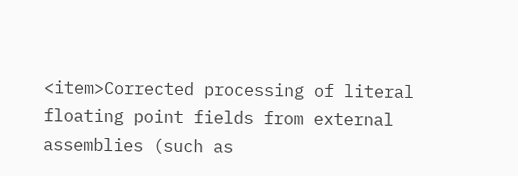<item>Corrected processing of literal floating point fields from external assemblies (such as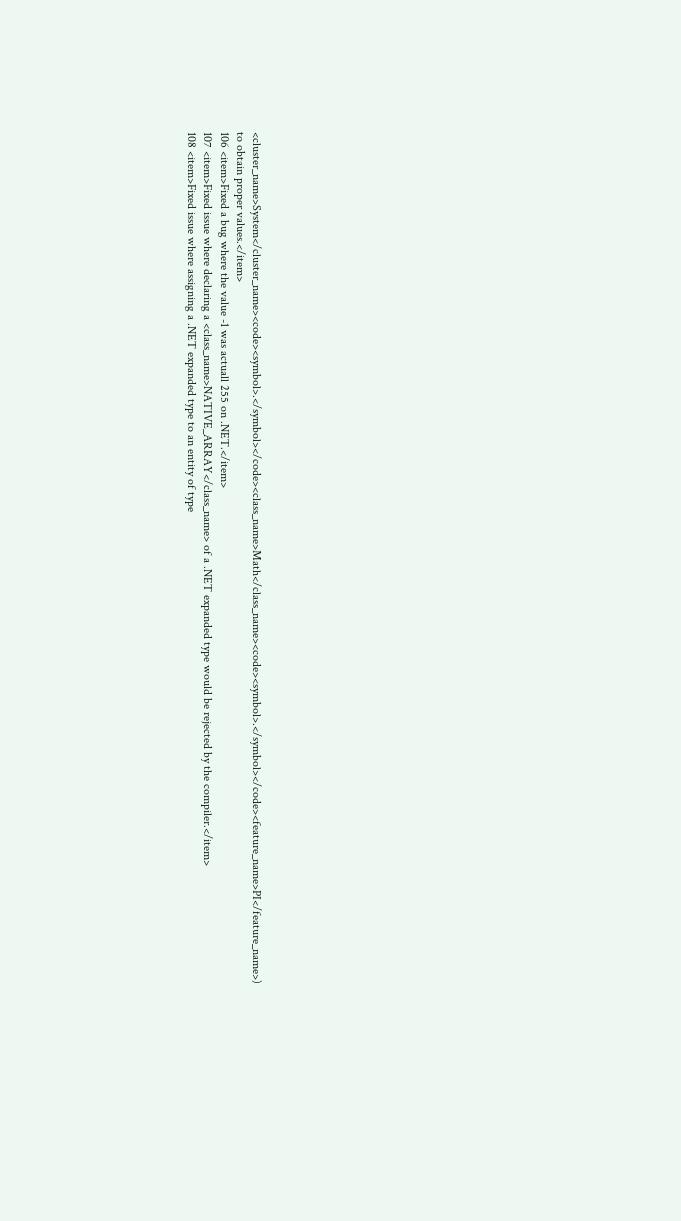<cluster_name>System</cluster_name><code><symbol>.</symbol></code><class_name>Math</class_name><code><symbol>.</symbol></code><feature_name>PI</feature_name>) to obtain proper values.</item>
106 <item>Fixed a bug where the value -1 was actuall 255 on .NET.</item>
107 <item>Fixed issue where declaring a <class_name>NATIVE_ARRAY</class_name> of a .NET expanded type would be rejected by the compiler.</item>
108 <item>Fixed issue where assigning a .NET expanded type to an entity of type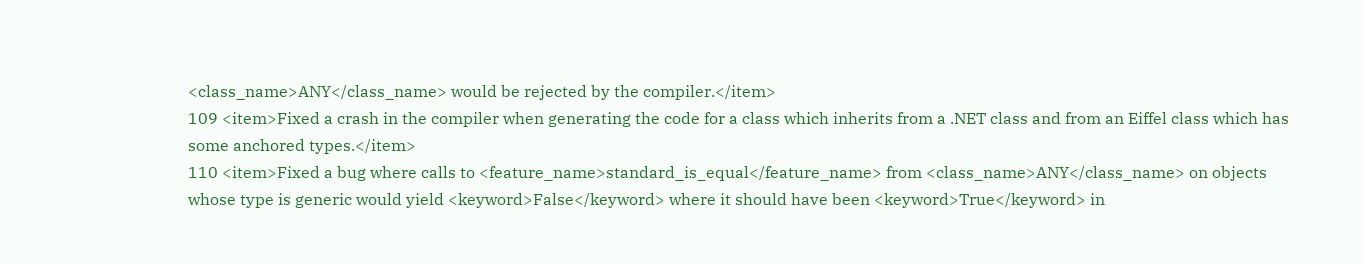<class_name>ANY</class_name> would be rejected by the compiler.</item>
109 <item>Fixed a crash in the compiler when generating the code for a class which inherits from a .NET class and from an Eiffel class which has some anchored types.</item>
110 <item>Fixed a bug where calls to <feature_name>standard_is_equal</feature_name> from <class_name>ANY</class_name> on objects whose type is generic would yield <keyword>False</keyword> where it should have been <keyword>True</keyword> in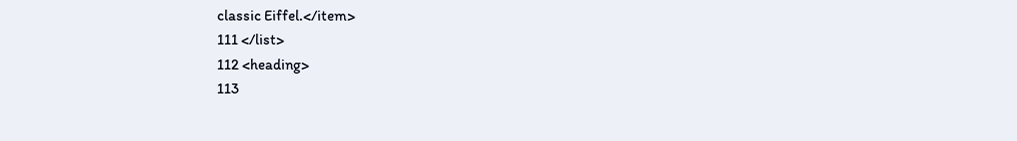classic Eiffel.</item>
111 </list>
112 <heading>
113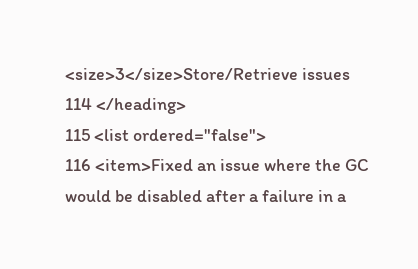<size>3</size>Store/Retrieve issues
114 </heading>
115 <list ordered="false">
116 <item>Fixed an issue where the GC would be disabled after a failure in a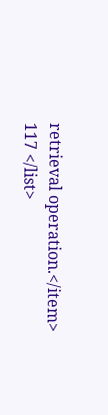retrieval operation.</item>
117 </list>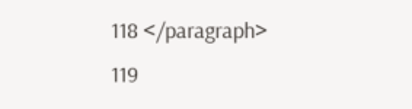118 </paragraph>
119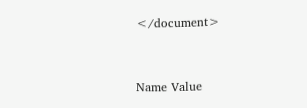</document>


Name Value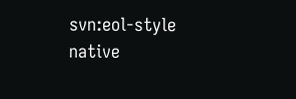svn:eol-style native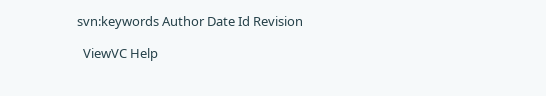svn:keywords Author Date Id Revision

  ViewVC Help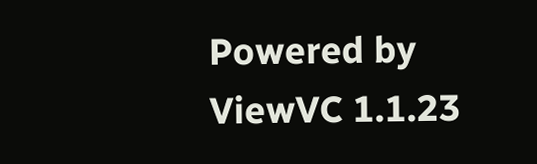Powered by ViewVC 1.1.23